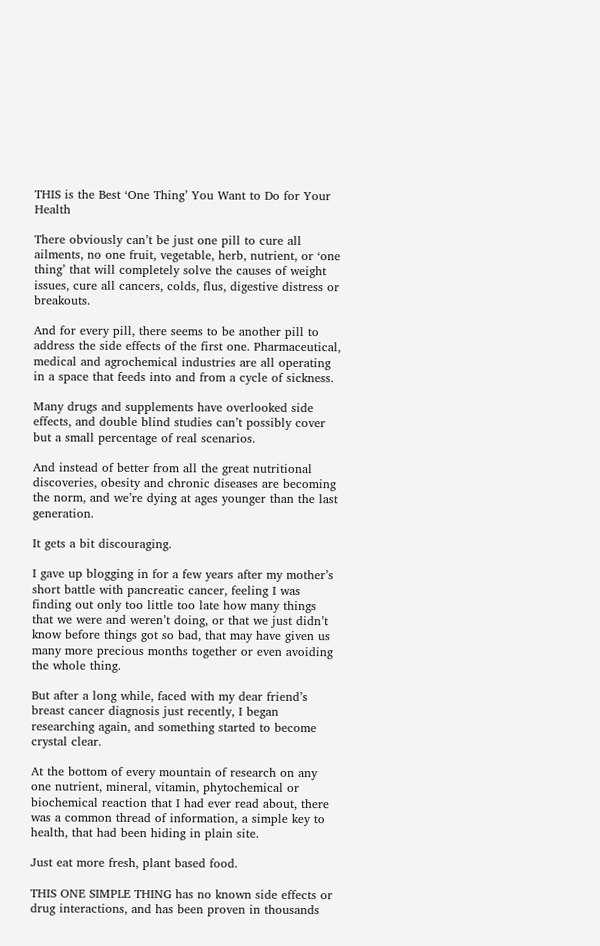THIS is the Best ‘One Thing’ You Want to Do for Your Health

There obviously can’t be just one pill to cure all ailments, no one fruit, vegetable, herb, nutrient, or ‘one thing’ that will completely solve the causes of weight issues, cure all cancers, colds, flus, digestive distress or breakouts.

And for every pill, there seems to be another pill to address the side effects of the first one. Pharmaceutical, medical and agrochemical industries are all operating in a space that feeds into and from a cycle of sickness.

Many drugs and supplements have overlooked side effects, and double blind studies can’t possibly cover but a small percentage of real scenarios.

And instead of better from all the great nutritional discoveries, obesity and chronic diseases are becoming the norm, and we’re dying at ages younger than the last generation.

It gets a bit discouraging.

I gave up blogging in for a few years after my mother’s short battle with pancreatic cancer, feeling I was finding out only too little too late how many things that we were and weren’t doing, or that we just didn’t know before things got so bad, that may have given us many more precious months together or even avoiding the whole thing.

But after a long while, faced with my dear friend’s breast cancer diagnosis just recently, I began researching again, and something started to become crystal clear.

At the bottom of every mountain of research on any one nutrient, mineral, vitamin, phytochemical or biochemical reaction that I had ever read about, there was a common thread of information, a simple key to health, that had been hiding in plain site.

Just eat more fresh, plant based food.

THIS ONE SIMPLE THING has no known side effects or drug interactions, and has been proven in thousands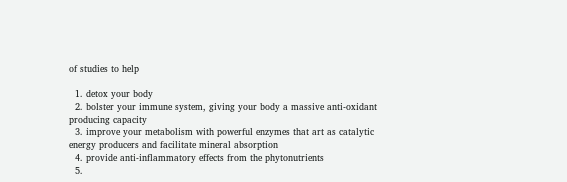of studies to help

  1. detox your body
  2. bolster your immune system, giving your body a massive anti-oxidant producing capacity
  3. improve your metabolism with powerful enzymes that art as catalytic energy producers and facilitate mineral absorption
  4. provide anti-inflammatory effects from the phytonutrients
  5.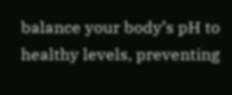balance your body’s pH to healthy levels, preventing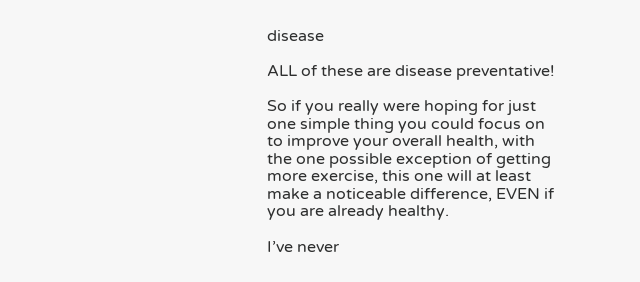disease

ALL of these are disease preventative!

So if you really were hoping for just one simple thing you could focus on to improve your overall health, with the one possible exception of getting more exercise, this one will at least make a noticeable difference, EVEN if you are already healthy.

I’ve never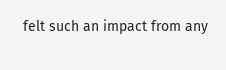felt such an impact from any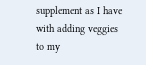supplement as I have with adding veggies to my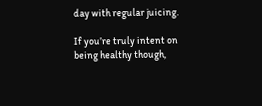day with regular juicing.

If you’re truly intent on being healthy though,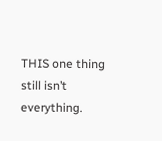THIS one thing still isn’t everything.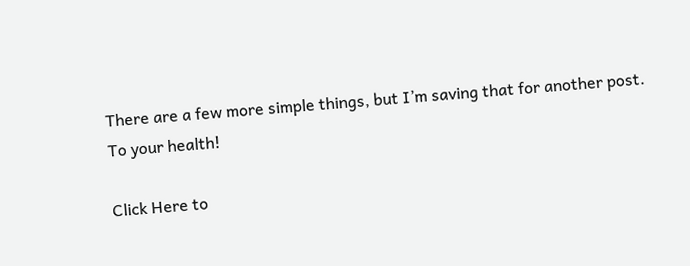There are a few more simple things, but I’m saving that for another post.
To your health!

Click Here to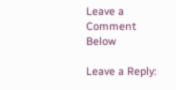Leave a Comment Below

Leave a Reply: